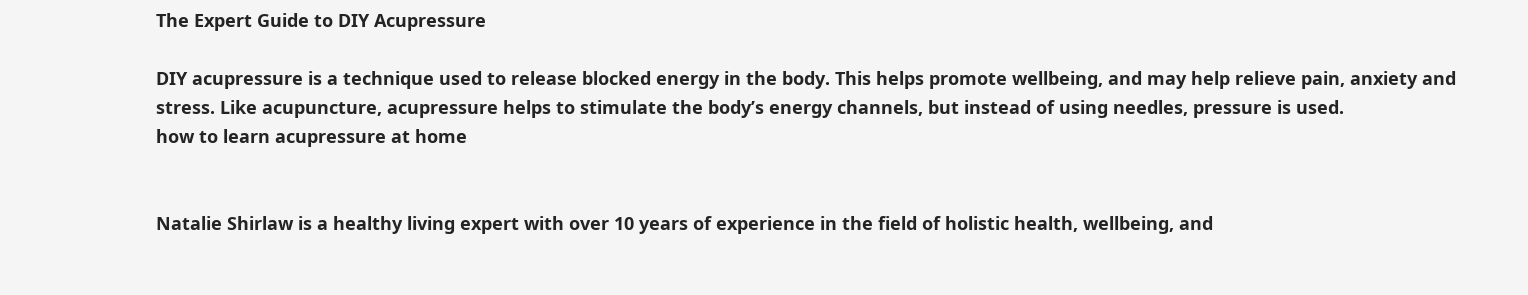The Expert Guide to DIY Acupressure

DIY acupressure is a technique used to release blocked energy in the body. This helps promote wellbeing, and may help relieve pain, anxiety and stress. Like acupuncture, acupressure helps to stimulate the body’s energy channels, but instead of using needles, pressure is used.
how to learn acupressure at home


Natalie Shirlaw is a healthy living expert with over 10 years of experience in the field of holistic health, wellbeing, and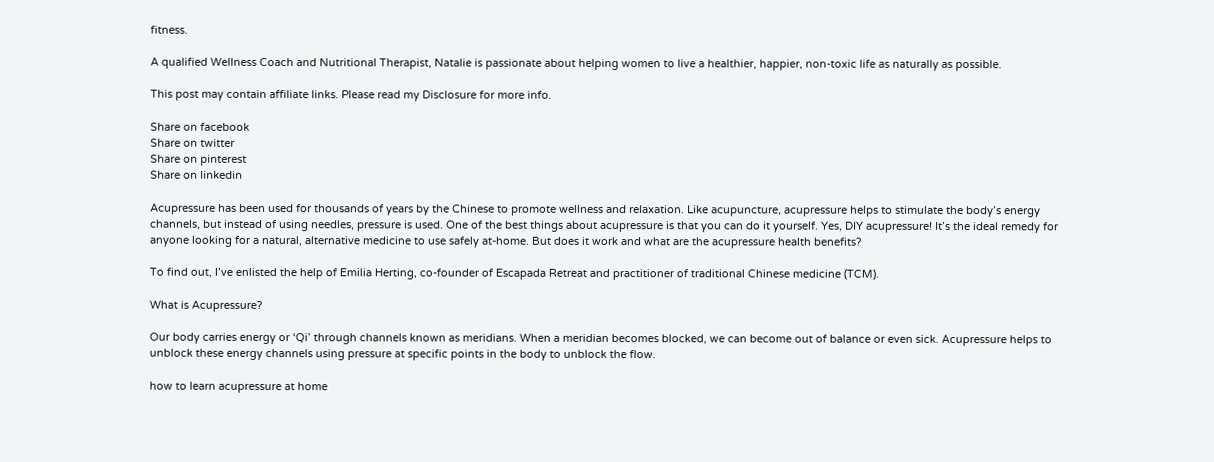fitness.

A qualified Wellness Coach and Nutritional Therapist, Natalie is passionate about helping women to live a healthier, happier, non-toxic life as naturally as possible.

This post may contain affiliate links. Please read my Disclosure for more info.

Share on facebook
Share on twitter
Share on pinterest
Share on linkedin

Acupressure has been used for thousands of years by the Chinese to promote wellness and relaxation. Like acupuncture, acupressure helps to stimulate the body’s energy channels, but instead of using needles, pressure is used. One of the best things about acupressure is that you can do it yourself. Yes, DIY acupressure! It’s the ideal remedy for anyone looking for a natural, alternative medicine to use safely at-home. But does it work and what are the acupressure health benefits?

To find out, I’ve enlisted the help of Emilia Herting, co-founder of Escapada Retreat and practitioner of traditional Chinese medicine (TCM).

What is Acupressure?

Our body carries energy or ‘Qi’ through channels known as meridians. When a meridian becomes blocked, we can become out of balance or even sick. Acupressure helps to unblock these energy channels using pressure at specific points in the body to unblock the flow.

how to learn acupressure at home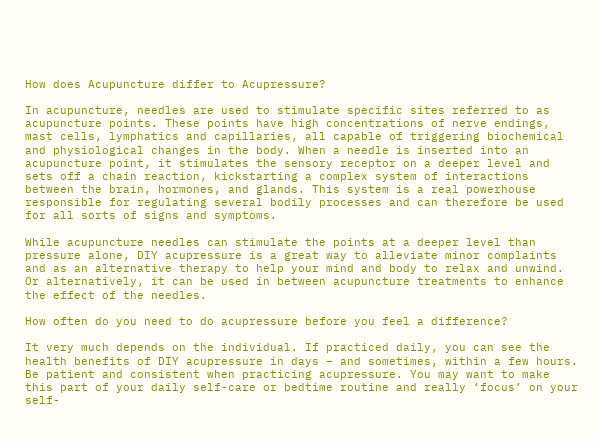How does Acupuncture differ to Acupressure?

In acupuncture, needles are used to stimulate specific sites referred to as acupuncture points. These points have high concentrations of nerve endings, mast cells, lymphatics and capillaries, all capable of triggering biochemical and physiological changes in the body. When a needle is inserted into an acupuncture point, it stimulates the sensory receptor on a deeper level and sets off a chain reaction, kickstarting a complex system of interactions between the brain, hormones, and glands. This system is a real powerhouse responsible for regulating several bodily processes and can therefore be used for all sorts of signs and symptoms.

While acupuncture needles can stimulate the points at a deeper level than pressure alone, DIY acupressure is a great way to alleviate minor complaints and as an alternative therapy to help your mind and body to relax and unwind. Or alternatively, it can be used in between acupuncture treatments to enhance the effect of the needles.

How often do you need to do acupressure before you feel a difference?

It very much depends on the individual. If practiced daily, you can see the health benefits of DIY acupressure in days – and sometimes, within a few hours. Be patient and consistent when practicing acupressure. You may want to make this part of your daily self-care or bedtime routine and really ‘focus’ on your self-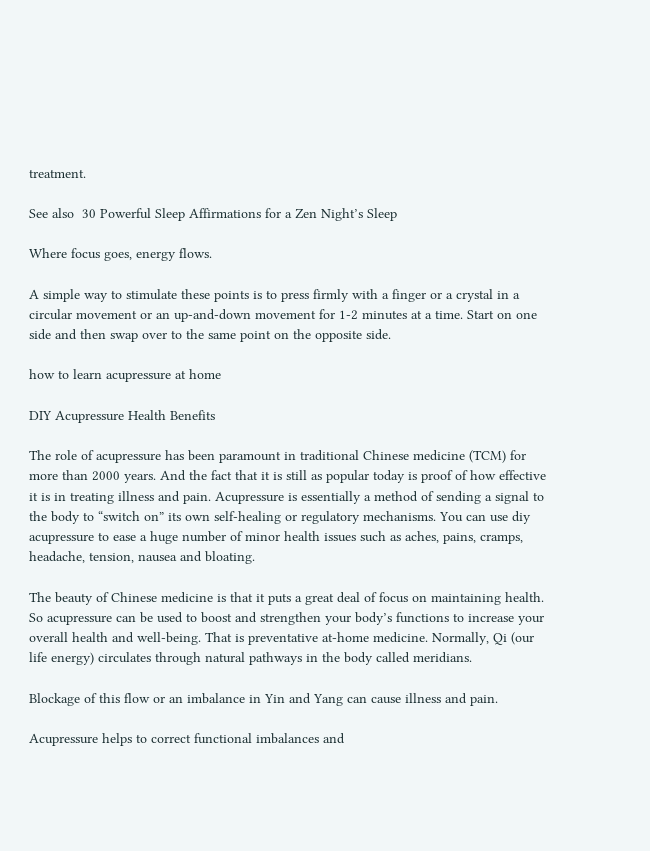treatment.

See also  30 Powerful Sleep Affirmations for a Zen Night’s Sleep

Where focus goes, energy flows.

A simple way to stimulate these points is to press firmly with a finger or a crystal in a circular movement or an up-and-down movement for 1-2 minutes at a time. Start on one side and then swap over to the same point on the opposite side.

how to learn acupressure at home

DIY Acupressure Health Benefits

The role of acupressure has been paramount in traditional Chinese medicine (TCM) for more than 2000 years. And the fact that it is still as popular today is proof of how effective it is in treating illness and pain. Acupressure is essentially a method of sending a signal to the body to “switch on” its own self-healing or regulatory mechanisms. You can use diy acupressure to ease a huge number of minor health issues such as aches, pains, cramps, headache, tension, nausea and bloating.

The beauty of Chinese medicine is that it puts a great deal of focus on maintaining health. So acupressure can be used to boost and strengthen your body’s functions to increase your overall health and well-being. That is preventative at-home medicine. Normally, Qi (our life energy) circulates through natural pathways in the body called meridians.

Blockage of this flow or an imbalance in Yin and Yang can cause illness and pain.

Acupressure helps to correct functional imbalances and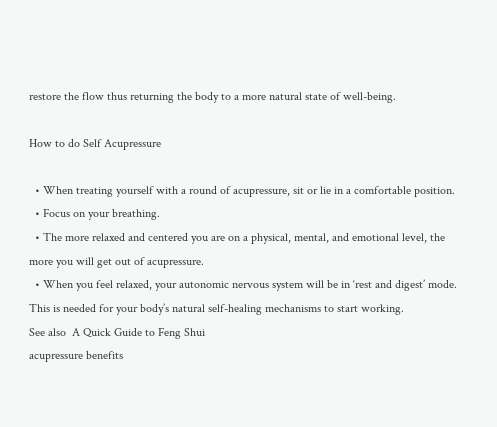restore the flow thus returning the body to a more natural state of well-being.

How to do Self Acupressure

  • When treating yourself with a round of acupressure, sit or lie in a comfortable position.
  • Focus on your breathing.
  • The more relaxed and centered you are on a physical, mental, and emotional level, the more you will get out of acupressure.
  • When you feel relaxed, your autonomic nervous system will be in ‘rest and digest’ mode. This is needed for your body’s natural self-healing mechanisms to start working.
See also  A Quick Guide to Feng Shui
acupressure benefits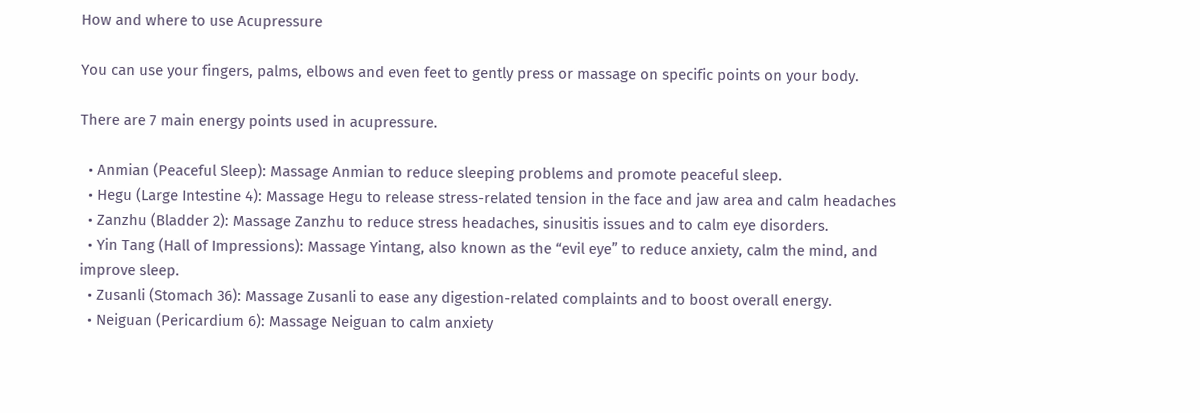How and where to use Acupressure

You can use your fingers, palms, elbows and even feet to gently press or massage on specific points on your body.

There are 7 main energy points used in acupressure.

  • Anmian (Peaceful Sleep): Massage Anmian to reduce sleeping problems and promote peaceful sleep.
  • Hegu (Large Intestine 4): Massage Hegu to release stress-related tension in the face and jaw area and calm headaches
  • Zanzhu (Bladder 2): Massage Zanzhu to reduce stress headaches, sinusitis issues and to calm eye disorders.
  • Yin Tang (Hall of Impressions): Massage Yintang, also known as the “evil eye” to reduce anxiety, calm the mind, and improve sleep.
  • Zusanli (Stomach 36): Massage Zusanli to ease any digestion-related complaints and to boost overall energy.
  • Neiguan (Pericardium 6): Massage Neiguan to calm anxiety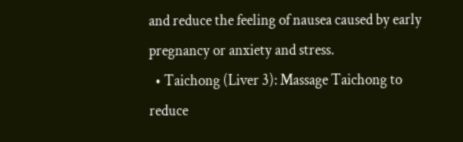and reduce the feeling of nausea caused by early pregnancy or anxiety and stress.
  • Taichong (Liver 3): Massage Taichong to reduce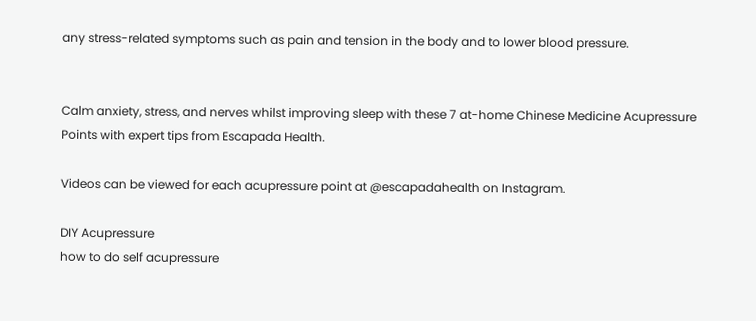any stress-related symptoms such as pain and tension in the body and to lower blood pressure.


Calm anxiety, stress, and nerves whilst improving sleep with these 7 at-home Chinese Medicine Acupressure Points with expert tips from Escapada Health.

Videos can be viewed for each acupressure point at @escapadahealth on Instagram.

DIY Acupressure
how to do self acupressure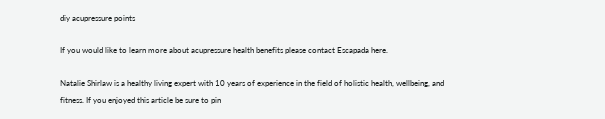diy acupressure points

If you would like to learn more about acupressure health benefits please contact Escapada here.

Natalie Shirlaw is a healthy living expert with 10 years of experience in the field of holistic health, wellbeing, and fitness. If you enjoyed this article be sure to pin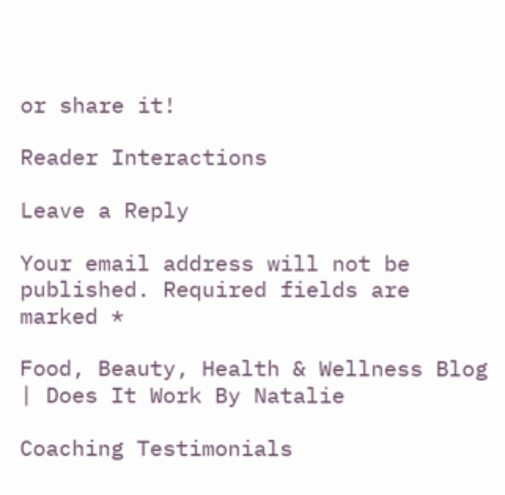or share it!

Reader Interactions

Leave a Reply

Your email address will not be published. Required fields are marked *

Food, Beauty, Health & Wellness Blog | Does It Work By Natalie

Coaching Testimonials